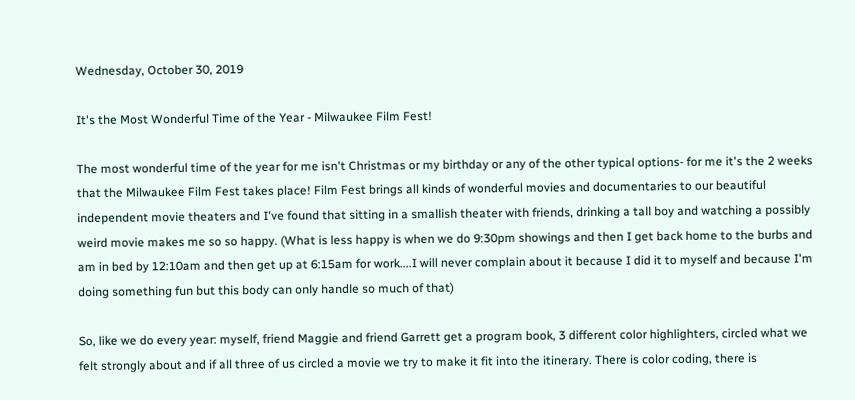Wednesday, October 30, 2019

It's the Most Wonderful Time of the Year - Milwaukee Film Fest!

The most wonderful time of the year for me isn't Christmas or my birthday or any of the other typical options- for me it's the 2 weeks that the Milwaukee Film Fest takes place! Film Fest brings all kinds of wonderful movies and documentaries to our beautiful independent movie theaters and I've found that sitting in a smallish theater with friends, drinking a tall boy and watching a possibly weird movie makes me so so happy. (What is less happy is when we do 9:30pm showings and then I get back home to the burbs and am in bed by 12:10am and then get up at 6:15am for work....I will never complain about it because I did it to myself and because I'm doing something fun but this body can only handle so much of that)

So, like we do every year: myself, friend Maggie and friend Garrett get a program book, 3 different color highlighters, circled what we felt strongly about and if all three of us circled a movie we try to make it fit into the itinerary. There is color coding, there is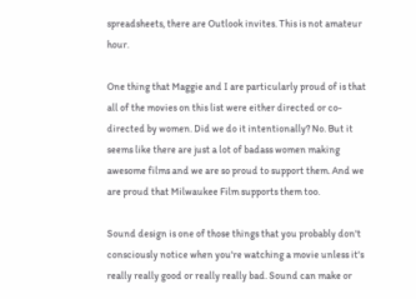spreadsheets, there are Outlook invites. This is not amateur hour.

One thing that Maggie and I are particularly proud of is that all of the movies on this list were either directed or co-directed by women. Did we do it intentionally? No. But it seems like there are just a lot of badass women making awesome films and we are so proud to support them. And we are proud that Milwaukee Film supports them too.

Sound design is one of those things that you probably don't consciously notice when you're watching a movie unless it's really really good or really really bad. Sound can make or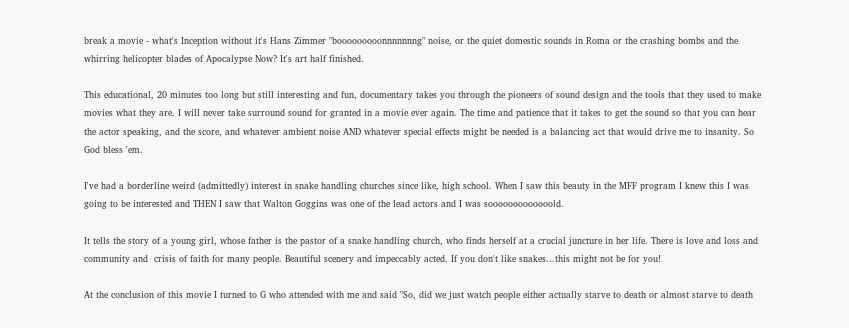break a movie - what's Inception without it's Hans Zimmer "booooooooonnnnnnng" noise, or the quiet domestic sounds in Roma or the crashing bombs and the whirring helicopter blades of Apocalypse Now? It's art half finished.

This educational, 20 minutes too long but still interesting and fun, documentary takes you through the pioneers of sound design and the tools that they used to make movies what they are. I will never take surround sound for granted in a movie ever again. The time and patience that it takes to get the sound so that you can hear the actor speaking, and the score, and whatever ambient noise AND whatever special effects might be needed is a balancing act that would drive me to insanity. So God bless 'em.

I've had a borderline weird (admittedly) interest in snake handling churches since like, high school. When I saw this beauty in the MFF program I knew this I was going to be interested and THEN I saw that Walton Goggins was one of the lead actors and I was sooooooooooooold.

It tells the story of a young girl, whose father is the pastor of a snake handling church, who finds herself at a crucial juncture in her life. There is love and loss and community and  crisis of faith for many people. Beautiful scenery and impeccably acted. If you don't like snakes...this might not be for you!

At the conclusion of this movie I turned to G who attended with me and said "So, did we just watch people either actually starve to death or almost starve to death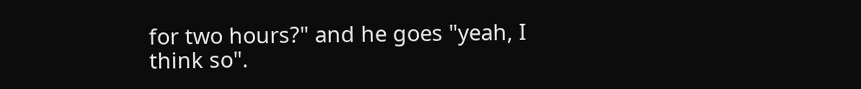for two hours?" and he goes "yeah, I think so".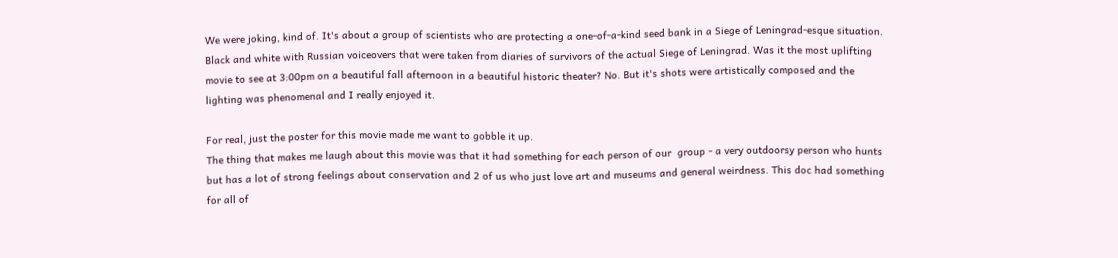We were joking, kind of. It's about a group of scientists who are protecting a one-of-a-kind seed bank in a Siege of Leningrad-esque situation. Black and white with Russian voiceovers that were taken from diaries of survivors of the actual Siege of Leningrad. Was it the most uplifting movie to see at 3:00pm on a beautiful fall afternoon in a beautiful historic theater? No. But it's shots were artistically composed and the lighting was phenomenal and I really enjoyed it.

For real, just the poster for this movie made me want to gobble it up.
The thing that makes me laugh about this movie was that it had something for each person of our  group - a very outdoorsy person who hunts but has a lot of strong feelings about conservation and 2 of us who just love art and museums and general weirdness. This doc had something for all of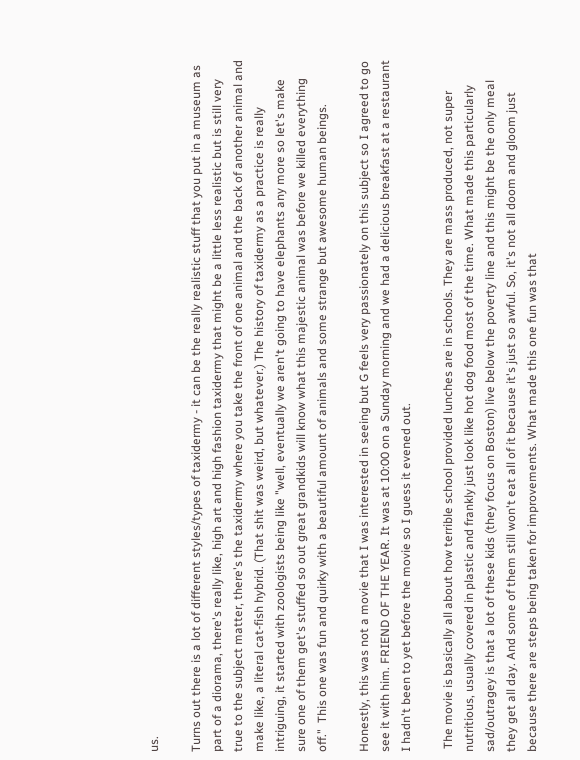us.

Turns out there is a lot of different styles/types of taxidermy - it can be the really realistic stuff that you put in a museum as part of a diorama, there's really like, high art and high fashion taxidermy that might be a little less realistic but is still very true to the subject matter, there's the taxidermy where you take the front of one animal and the back of another animal and make like, a literal cat-fish hybrid. (That shit was weird, but whatever.) The history of taxidermy as a practice is really intriguing, it started with zoologists being like "well, eventually we aren't going to have elephants any more so let's make sure one of them get's stuffed so out great grandkids will know what this majestic animal was before we killed everything off."  This one was fun and quirky with a beautiful amount of animals and some strange but awesome human beings.

Honestly, this was not a movie that I was interested in seeing but G feels very passionately on this subject so I agreed to go see it with him. FRIEND OF THE YEAR. It was at 10:00 on a Sunday morning and we had a delicious breakfast at a restaurant I hadn't been to yet before the movie so I guess it evened out.

 The movie is basically all about how terrible school provided lunches are in schools. They are mass produced, not super nutritious, usually covered in plastic and frankly just look like hot dog food most of the time. What made this particularly sad/outragey is that a lot of these kids (they focus on Boston) live below the poverty line and this might be the only meal they get all day. And some of them still won't eat all of it because it's just so awful. So, it's not all doom and gloom just because there are steps being taken for improvements. What made this one fun was that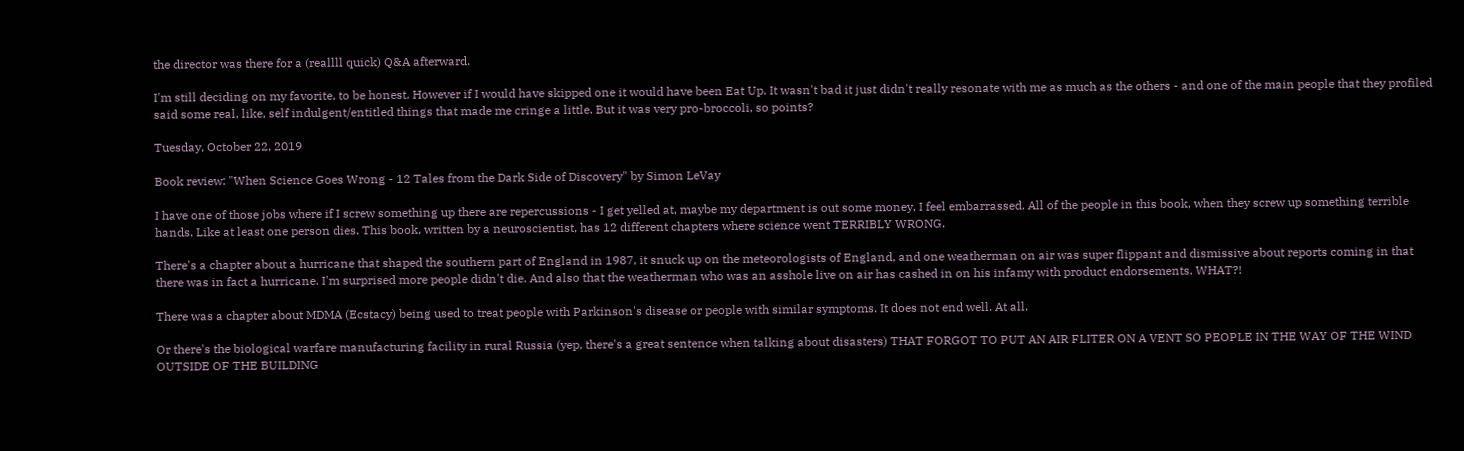the director was there for a (reallll quick) Q&A afterward.

I'm still deciding on my favorite, to be honest. However if I would have skipped one it would have been Eat Up. It wasn't bad it just didn't really resonate with me as much as the others - and one of the main people that they profiled said some real, like, self indulgent/entitled things that made me cringe a little. But it was very pro-broccoli, so points?

Tuesday, October 22, 2019

Book review: "When Science Goes Wrong - 12 Tales from the Dark Side of Discovery" by Simon LeVay

I have one of those jobs where if I screw something up there are repercussions - I get yelled at, maybe my department is out some money, I feel embarrassed. All of the people in this book, when they screw up something terrible hands. Like at least one person dies. This book, written by a neuroscientist, has 12 different chapters where science went TERRIBLY WRONG.

There's a chapter about a hurricane that shaped the southern part of England in 1987, it snuck up on the meteorologists of England, and one weatherman on air was super flippant and dismissive about reports coming in that there was in fact a hurricane. I'm surprised more people didn't die. And also that the weatherman who was an asshole live on air has cashed in on his infamy with product endorsements. WHAT?!

There was a chapter about MDMA (Ecstacy) being used to treat people with Parkinson's disease or people with similar symptoms. It does not end well. At all.

Or there's the biological warfare manufacturing facility in rural Russia (yep, there's a great sentence when talking about disasters) THAT FORGOT TO PUT AN AIR FLITER ON A VENT SO PEOPLE IN THE WAY OF THE WIND OUTSIDE OF THE BUILDING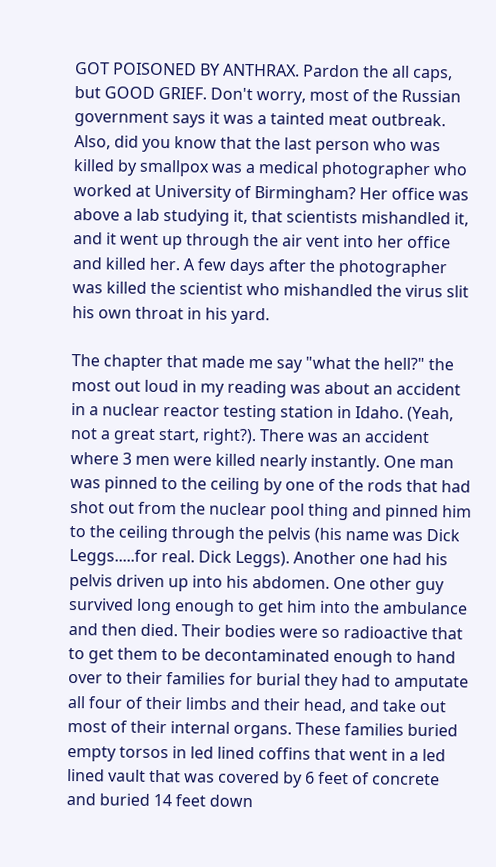GOT POISONED BY ANTHRAX. Pardon the all caps, but GOOD GRIEF. Don't worry, most of the Russian government says it was a tainted meat outbreak. Also, did you know that the last person who was killed by smallpox was a medical photographer who worked at University of Birmingham? Her office was above a lab studying it, that scientists mishandled it, and it went up through the air vent into her office and killed her. A few days after the photographer was killed the scientist who mishandled the virus slit his own throat in his yard.

The chapter that made me say "what the hell?" the most out loud in my reading was about an accident in a nuclear reactor testing station in Idaho. (Yeah, not a great start, right?). There was an accident where 3 men were killed nearly instantly. One man was pinned to the ceiling by one of the rods that had shot out from the nuclear pool thing and pinned him to the ceiling through the pelvis (his name was Dick Leggs.....for real. Dick Leggs). Another one had his pelvis driven up into his abdomen. One other guy survived long enough to get him into the ambulance and then died. Their bodies were so radioactive that to get them to be decontaminated enough to hand over to their families for burial they had to amputate all four of their limbs and their head, and take out most of their internal organs. These families buried empty torsos in led lined coffins that went in a led lined vault that was covered by 6 feet of concrete and buried 14 feet down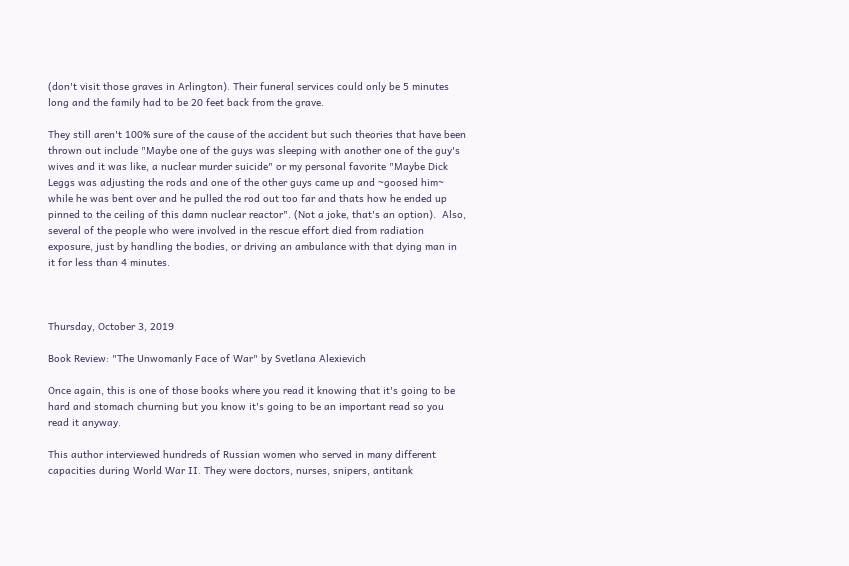(don't visit those graves in Arlington). Their funeral services could only be 5 minutes long and the family had to be 20 feet back from the grave.

They still aren't 100% sure of the cause of the accident but such theories that have been thrown out include "Maybe one of the guys was sleeping with another one of the guy's wives and it was like, a nuclear murder suicide" or my personal favorite "Maybe Dick Leggs was adjusting the rods and one of the other guys came up and ~goosed him~ while he was bent over and he pulled the rod out too far and thats how he ended up pinned to the ceiling of this damn nuclear reactor". (Not a joke, that's an option).  Also, several of the people who were involved in the rescue effort died from radiation exposure, just by handling the bodies, or driving an ambulance with that dying man in it for less than 4 minutes.



Thursday, October 3, 2019

Book Review: "The Unwomanly Face of War" by Svetlana Alexievich

Once again, this is one of those books where you read it knowing that it's going to be hard and stomach churning but you know it's going to be an important read so you read it anyway.

This author interviewed hundreds of Russian women who served in many different capacities during World War II. They were doctors, nurses, snipers, antitank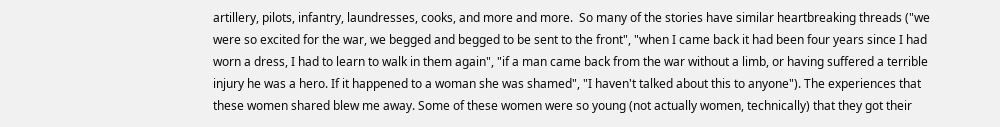artillery, pilots, infantry, laundresses, cooks, and more and more.  So many of the stories have similar heartbreaking threads ("we were so excited for the war, we begged and begged to be sent to the front", "when I came back it had been four years since I had worn a dress, I had to learn to walk in them again", "if a man came back from the war without a limb, or having suffered a terrible injury he was a hero. If it happened to a woman she was shamed", "I haven't talked about this to anyone"). The experiences that these women shared blew me away. Some of these women were so young (not actually women, technically) that they got their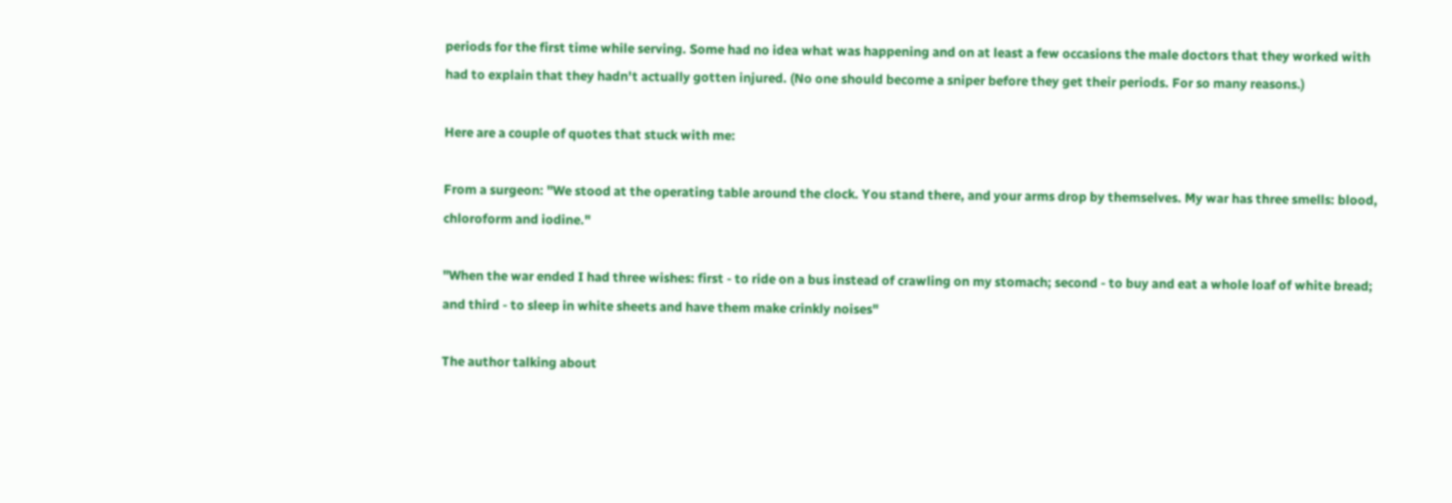periods for the first time while serving. Some had no idea what was happening and on at least a few occasions the male doctors that they worked with had to explain that they hadn't actually gotten injured. (No one should become a sniper before they get their periods. For so many reasons.)

Here are a couple of quotes that stuck with me:

From a surgeon: "We stood at the operating table around the clock. You stand there, and your arms drop by themselves. My war has three smells: blood, chloroform and iodine."

"When the war ended I had three wishes: first - to ride on a bus instead of crawling on my stomach; second - to buy and eat a whole loaf of white bread; and third - to sleep in white sheets and have them make crinkly noises"

The author talking about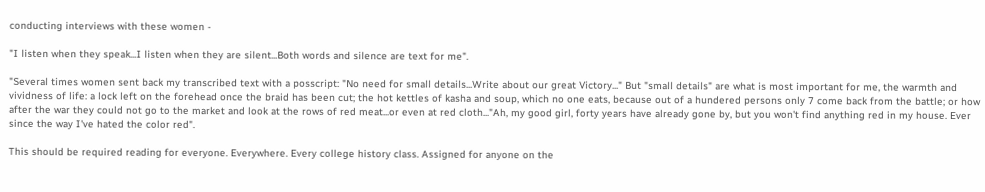conducting interviews with these women -

"I listen when they speak...I listen when they are silent...Both words and silence are text for me".

"Several times women sent back my transcribed text with a posscript: "No need for small details...Write about our great Victory..." But "small details" are what is most important for me, the warmth and vividness of life: a lock left on the forehead once the braid has been cut; the hot kettles of kasha and soup, which no one eats, because out of a hundered persons only 7 come back from the battle; or how after the war they could not go to the market and look at the rows of red meat...or even at red cloth..."Ah, my good girl, forty years have already gone by, but you won't find anything red in my house. Ever since the way I've hated the color red".

This should be required reading for everyone. Everywhere. Every college history class. Assigned for anyone on the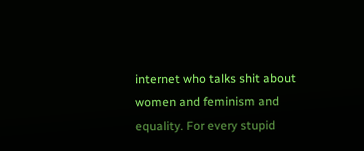internet who talks shit about women and feminism and equality. For every stupid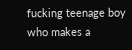fucking teenage boy who makes a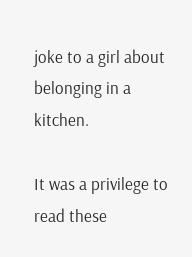joke to a girl about belonging in a kitchen.

It was a privilege to read these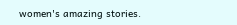women's amazing stories.